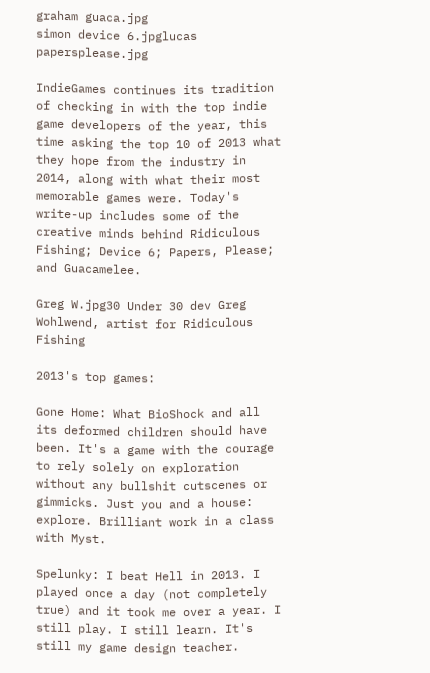graham guaca.jpg
simon device 6.jpglucas papersplease.jpg

IndieGames continues its tradition of checking in with the top indie game developers of the year, this time asking the top 10 of 2013 what they hope from the industry in 2014, along with what their most memorable games were. Today's write-up includes some of the creative minds behind Ridiculous Fishing; Device 6; Papers, Please; and Guacamelee.

Greg W.jpg30 Under 30 dev Greg Wohlwend, artist for Ridiculous Fishing

2013's top games:

Gone Home: What BioShock and all its deformed children should have been. It's a game with the courage to rely solely on exploration without any bullshit cutscenes or gimmicks. Just you and a house: explore. Brilliant work in a class with Myst.

Spelunky: I beat Hell in 2013. I played once a day (not completely true) and it took me over a year. I still play. I still learn. It's still my game design teacher.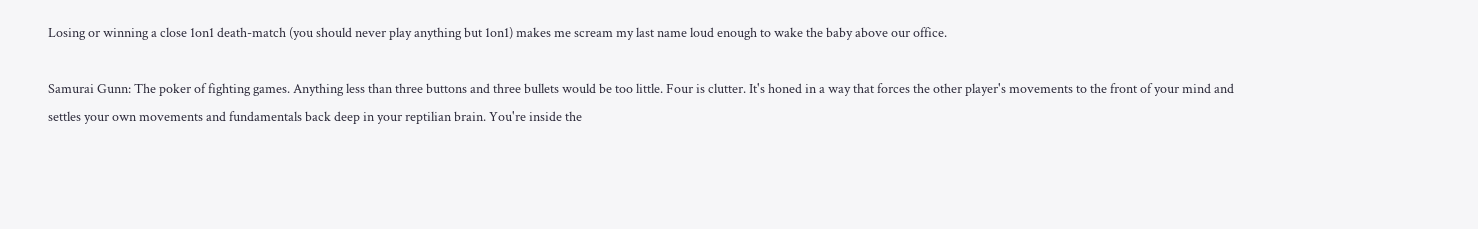Losing or winning a close 1on1 death-match (you should never play anything but 1on1) makes me scream my last name loud enough to wake the baby above our office.

Samurai Gunn: The poker of fighting games. Anything less than three buttons and three bullets would be too little. Four is clutter. It's honed in a way that forces the other player's movements to the front of your mind and settles your own movements and fundamentals back deep in your reptilian brain. You're inside the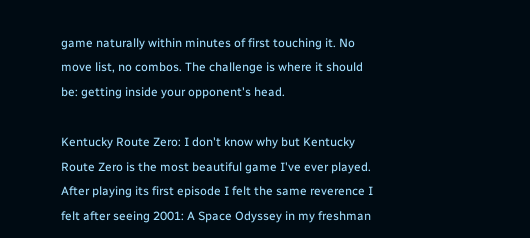game naturally within minutes of first touching it. No move list, no combos. The challenge is where it should be: getting inside your opponent's head.

Kentucky Route Zero: I don't know why but Kentucky Route Zero is the most beautiful game I've ever played. After playing its first episode I felt the same reverence I felt after seeing 2001: A Space Odyssey in my freshman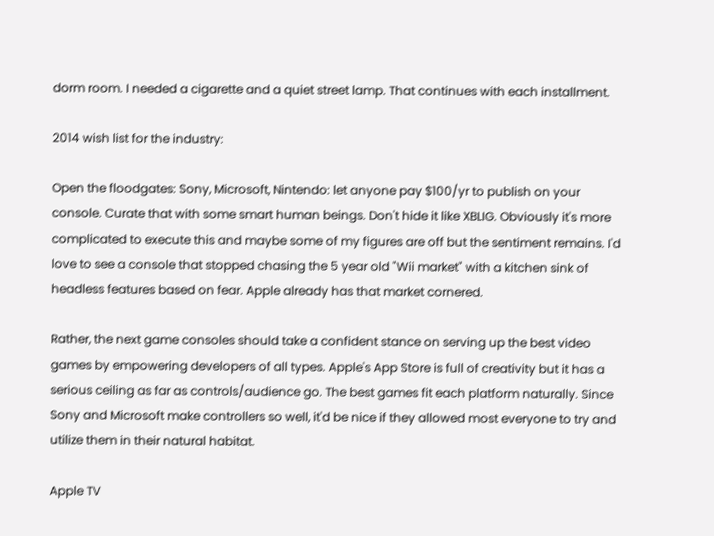dorm room. I needed a cigarette and a quiet street lamp. That continues with each installment.

2014 wish list for the industry:

Open the floodgates: Sony, Microsoft, Nintendo: let anyone pay $100/yr to publish on your console. Curate that with some smart human beings. Don't hide it like XBLIG. Obviously it's more complicated to execute this and maybe some of my figures are off but the sentiment remains. I'd love to see a console that stopped chasing the 5 year old "Wii market" with a kitchen sink of headless features based on fear. Apple already has that market cornered.

Rather, the next game consoles should take a confident stance on serving up the best video games by empowering developers of all types. Apple's App Store is full of creativity but it has a serious ceiling as far as controls/audience go. The best games fit each platform naturally. Since Sony and Microsoft make controllers so well, it'd be nice if they allowed most everyone to try and utilize them in their natural habitat.

Apple TV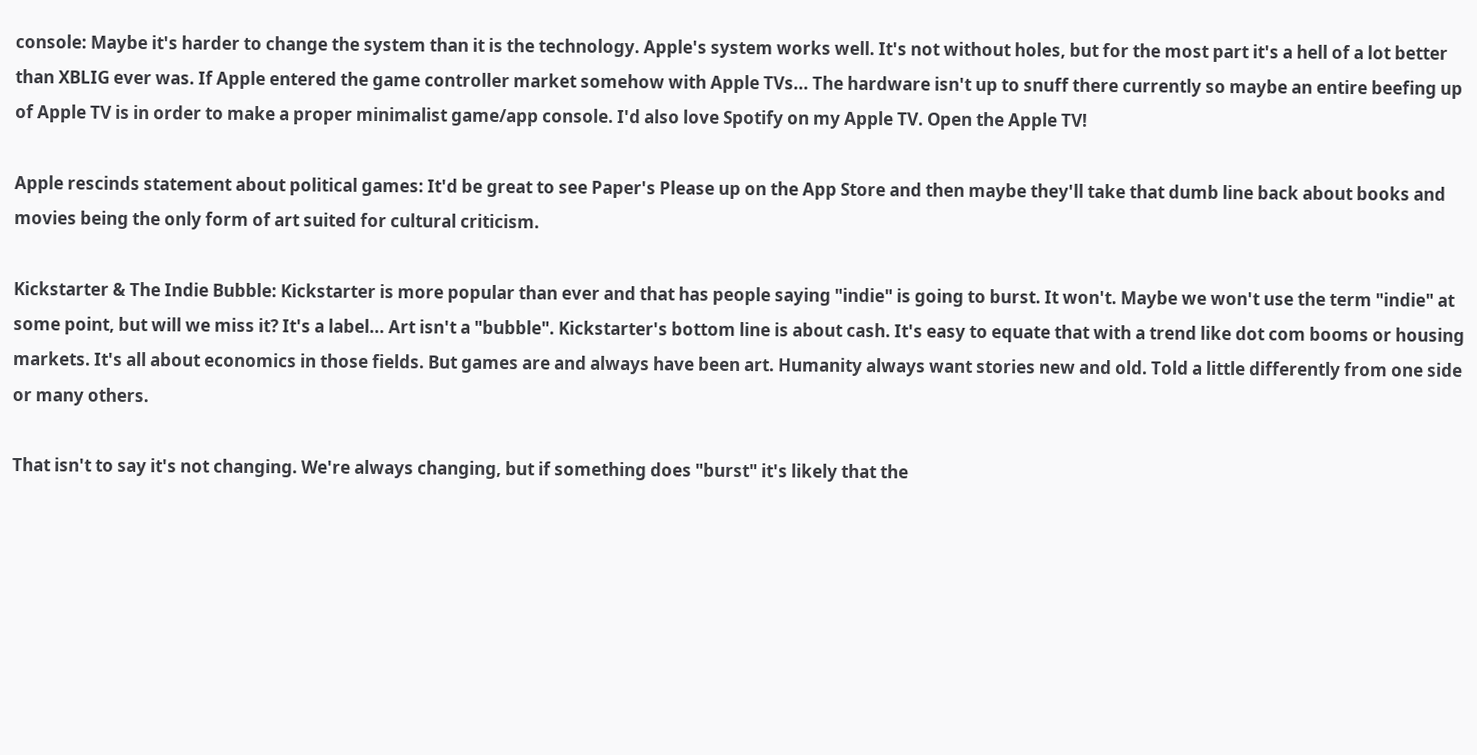console: Maybe it's harder to change the system than it is the technology. Apple's system works well. It's not without holes, but for the most part it's a hell of a lot better than XBLIG ever was. If Apple entered the game controller market somehow with Apple TVs... The hardware isn't up to snuff there currently so maybe an entire beefing up of Apple TV is in order to make a proper minimalist game/app console. I'd also love Spotify on my Apple TV. Open the Apple TV!

Apple rescinds statement about political games: It'd be great to see Paper's Please up on the App Store and then maybe they'll take that dumb line back about books and movies being the only form of art suited for cultural criticism.

Kickstarter & The Indie Bubble: Kickstarter is more popular than ever and that has people saying "indie" is going to burst. It won't. Maybe we won't use the term "indie" at some point, but will we miss it? It's a label... Art isn't a "bubble". Kickstarter's bottom line is about cash. It's easy to equate that with a trend like dot com booms or housing markets. It's all about economics in those fields. But games are and always have been art. Humanity always want stories new and old. Told a little differently from one side or many others.

That isn't to say it's not changing. We're always changing, but if something does "burst" it's likely that the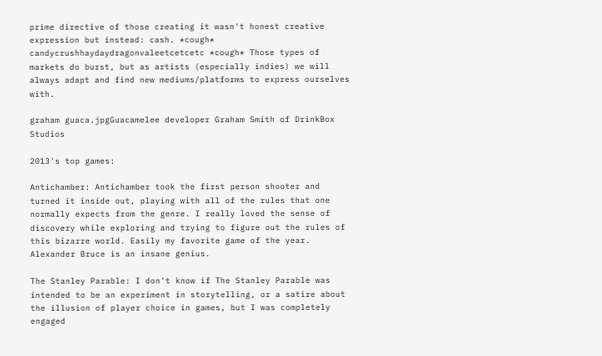prime directive of those creating it wasn't honest creative expression but instead: cash. *cough* candycrushhaydaydragonvaleetcetcetc *cough* Those types of markets do burst, but as artists (especially indies) we will always adapt and find new mediums/platforms to express ourselves with.

graham guaca.jpgGuacamelee developer Graham Smith of DrinkBox Studios

2013's top games:

Antichamber: Antichamber took the first person shooter and turned it inside out, playing with all of the rules that one normally expects from the genre. I really loved the sense of discovery while exploring and trying to figure out the rules of this bizarre world. Easily my favorite game of the year. Alexander Bruce is an insane genius.

The Stanley Parable: I don't know if The Stanley Parable was intended to be an experiment in storytelling, or a satire about the illusion of player choice in games, but I was completely engaged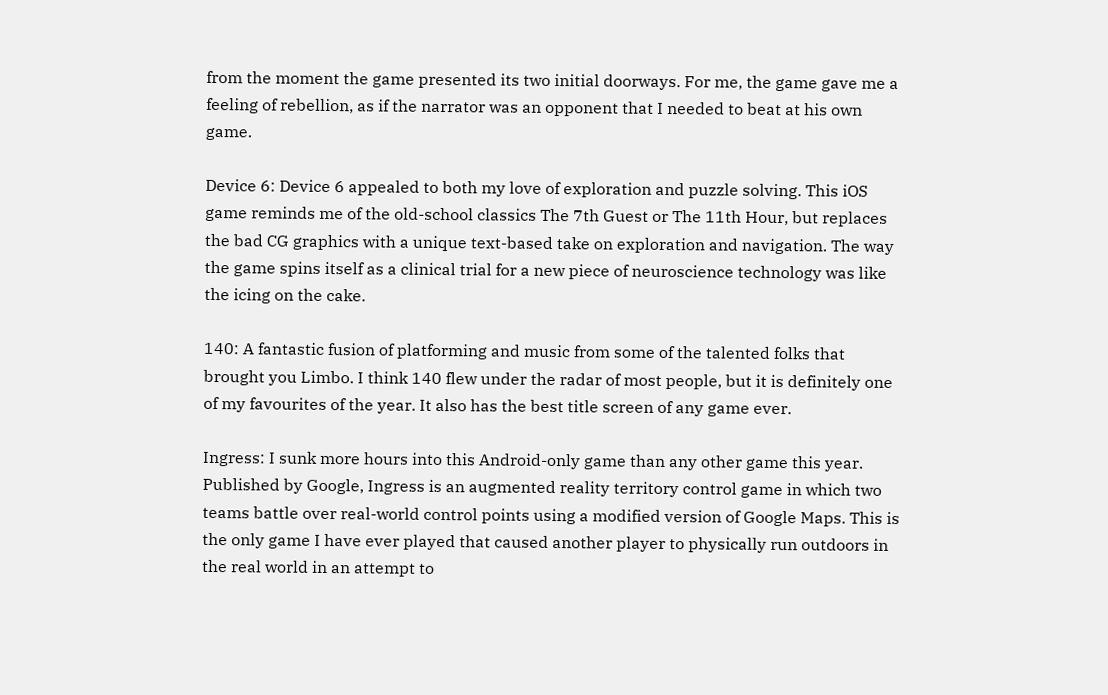from the moment the game presented its two initial doorways. For me, the game gave me a feeling of rebellion, as if the narrator was an opponent that I needed to beat at his own game.

Device 6: Device 6 appealed to both my love of exploration and puzzle solving. This iOS game reminds me of the old-school classics The 7th Guest or The 11th Hour, but replaces the bad CG graphics with a unique text-based take on exploration and navigation. The way the game spins itself as a clinical trial for a new piece of neuroscience technology was like the icing on the cake.

140: A fantastic fusion of platforming and music from some of the talented folks that brought you Limbo. I think 140 flew under the radar of most people, but it is definitely one of my favourites of the year. It also has the best title screen of any game ever.

Ingress: I sunk more hours into this Android-only game than any other game this year. Published by Google, Ingress is an augmented reality territory control game in which two teams battle over real-world control points using a modified version of Google Maps. This is the only game I have ever played that caused another player to physically run outdoors in the real world in an attempt to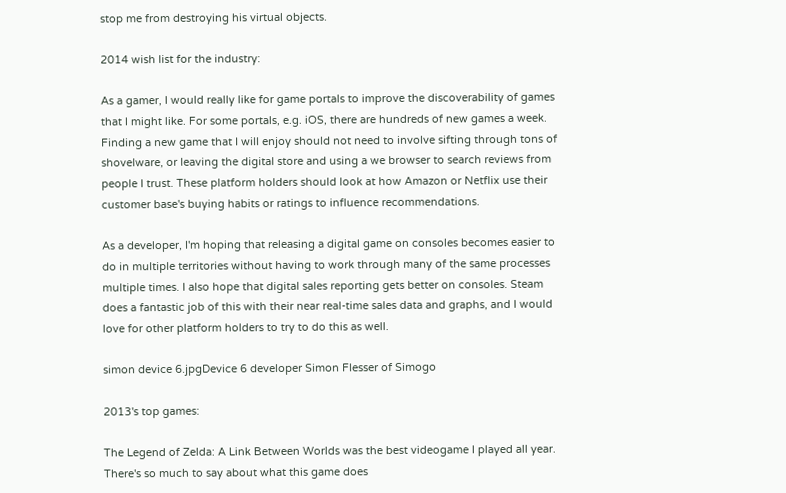stop me from destroying his virtual objects.

2014 wish list for the industry:

As a gamer, I would really like for game portals to improve the discoverability of games that I might like. For some portals, e.g. iOS, there are hundreds of new games a week. Finding a new game that I will enjoy should not need to involve sifting through tons of shovelware, or leaving the digital store and using a we browser to search reviews from people I trust. These platform holders should look at how Amazon or Netflix use their customer base's buying habits or ratings to influence recommendations.

As a developer, I'm hoping that releasing a digital game on consoles becomes easier to do in multiple territories without having to work through many of the same processes multiple times. I also hope that digital sales reporting gets better on consoles. Steam does a fantastic job of this with their near real-time sales data and graphs, and I would love for other platform holders to try to do this as well.

simon device 6.jpgDevice 6 developer Simon Flesser of Simogo

2013's top games:

The Legend of Zelda: A Link Between Worlds was the best videogame I played all year. There's so much to say about what this game does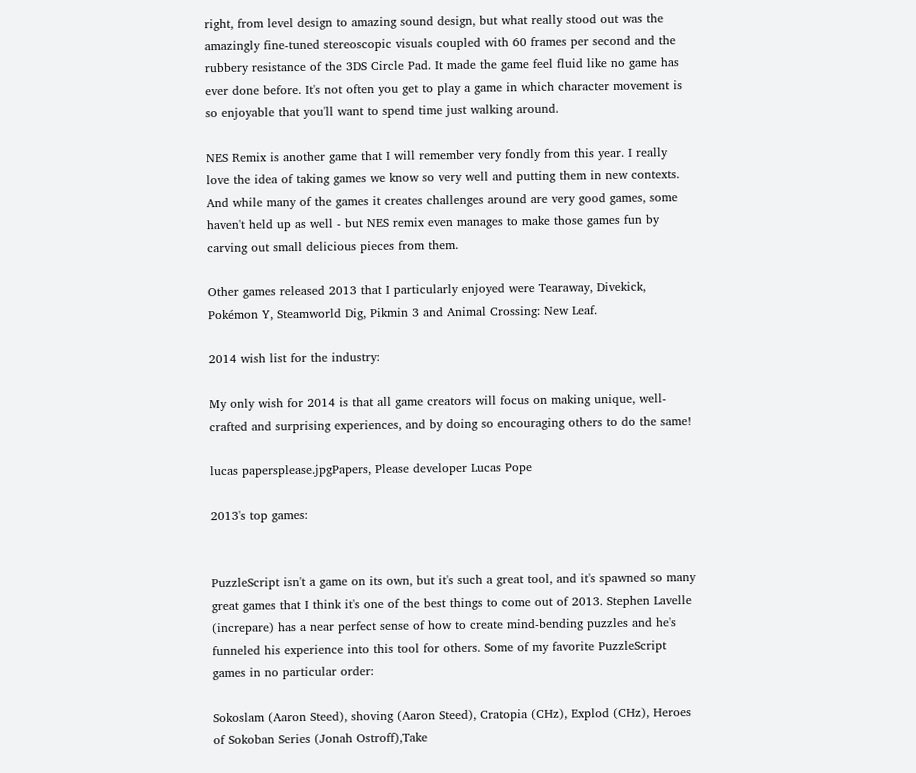right, from level design to amazing sound design, but what really stood out was the amazingly fine-tuned stereoscopic visuals coupled with 60 frames per second and the rubbery resistance of the 3DS Circle Pad. It made the game feel fluid like no game has ever done before. It's not often you get to play a game in which character movement is so enjoyable that you'll want to spend time just walking around.

NES Remix is another game that I will remember very fondly from this year. I really love the idea of taking games we know so very well and putting them in new contexts. And while many of the games it creates challenges around are very good games, some haven't held up as well - but NES remix even manages to make those games fun by carving out small delicious pieces from them.

Other games released 2013 that I particularly enjoyed were Tearaway, Divekick, Pokémon Y, Steamworld Dig, Pikmin 3 and Animal Crossing: New Leaf.

2014 wish list for the industry:

My only wish for 2014 is that all game creators will focus on making unique, well-crafted and surprising experiences, and by doing so encouraging others to do the same!

lucas papersplease.jpgPapers, Please developer Lucas Pope

2013's top games:


PuzzleScript isn't a game on its own, but it's such a great tool, and it's spawned so many great games that I think it's one of the best things to come out of 2013. Stephen Lavelle (increpare) has a near perfect sense of how to create mind-bending puzzles and he's funneled his experience into this tool for others. Some of my favorite PuzzleScript games in no particular order:

Sokoslam (Aaron Steed), shoving (Aaron Steed), Cratopia (CHz), Explod (CHz), Heroes of Sokoban Series (Jonah Ostroff),Take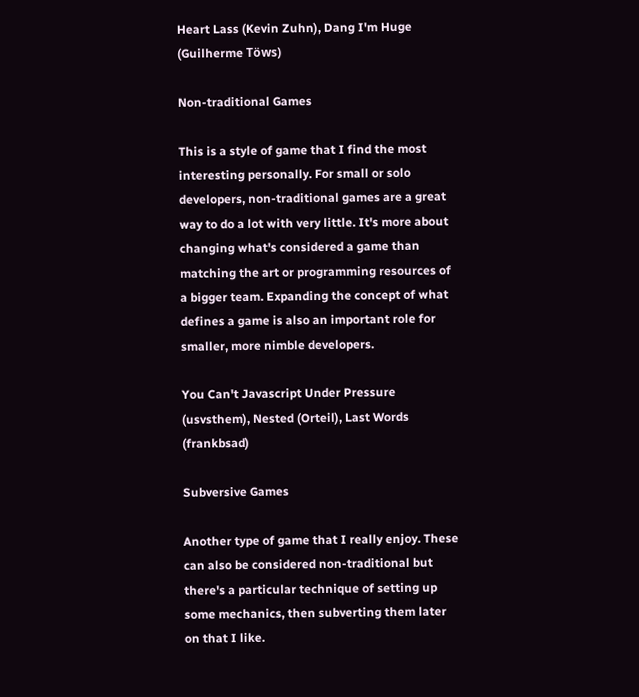Heart Lass (Kevin Zuhn), Dang I'm Huge (Guilherme Töws)

Non-traditional Games

This is a style of game that I find the most interesting personally. For small or solo developers, non-traditional games are a great way to do a lot with very little. It's more about changing what's considered a game than matching the art or programming resources of a bigger team. Expanding the concept of what defines a game is also an important role for smaller, more nimble developers.

You Can't Javascript Under Pressure (usvsthem), Nested (Orteil), Last Words (frankbsad)

Subversive Games

Another type of game that I really enjoy. These can also be considered non-traditional but there's a particular technique of setting up some mechanics, then subverting them later on that I like.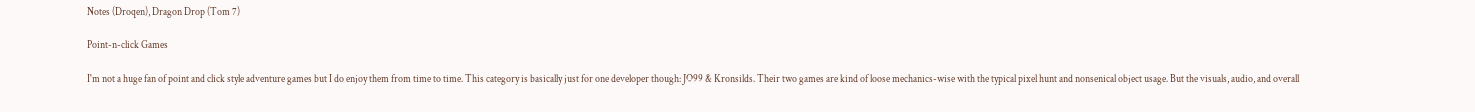Notes (Droqen), Dragon Drop (Tom 7)

Point-n-click Games

I'm not a huge fan of point and click style adventure games but I do enjoy them from time to time. This category is basically just for one developer though: JO99 & Kronsilds. Their two games are kind of loose mechanics-wise with the typical pixel hunt and nonsenical object usage. But the visuals, audio, and overall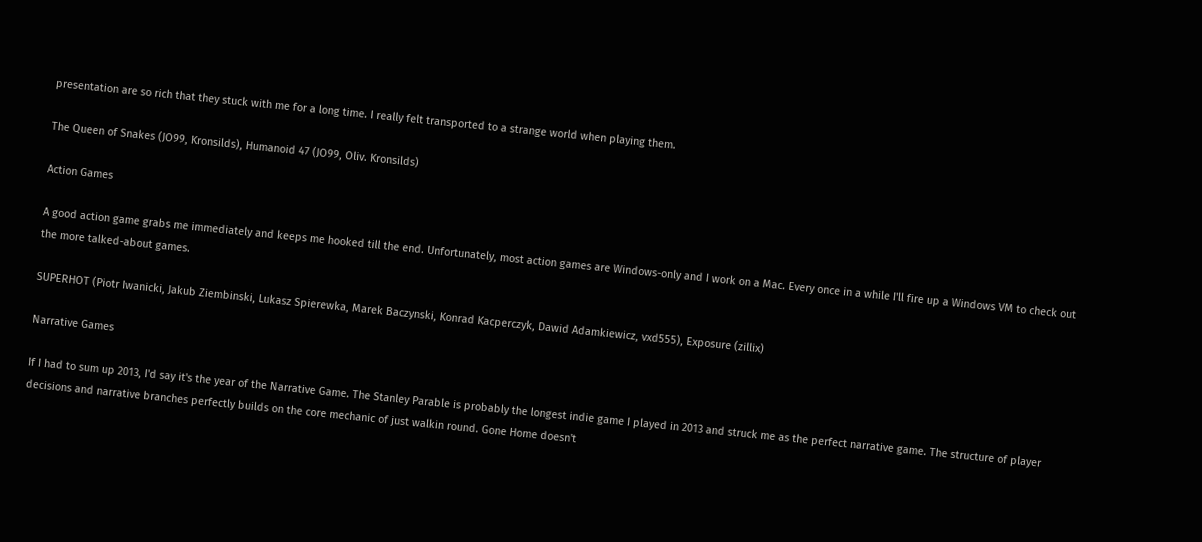presentation are so rich that they stuck with me for a long time. I really felt transported to a strange world when playing them.

The Queen of Snakes (JO99, Kronsilds), Humanoid 47 (JO99, Oliv. Kronsilds)

Action Games

A good action game grabs me immediately and keeps me hooked till the end. Unfortunately, most action games are Windows-only and I work on a Mac. Every once in a while I'll fire up a Windows VM to check out the more talked-about games.

SUPERHOT (Piotr Iwanicki, Jakub Ziembinski, Lukasz Spierewka, Marek Baczynski, Konrad Kacperczyk, Dawid Adamkiewicz, vxd555), Exposure (zillix)

Narrative Games

If I had to sum up 2013, I'd say it's the year of the Narrative Game. The Stanley Parable is probably the longest indie game I played in 2013 and struck me as the perfect narrative game. The structure of player decisions and narrative branches perfectly builds on the core mechanic of just walkin round. Gone Home doesn't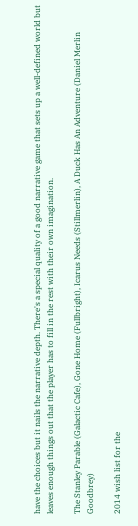have the choices but it nails the narrative depth. There's a special quality of a good narrative game that sets up a well-defined world but leaves enough things out that the player has to fill in the rest with their own imagination.

The Stanley Parable (Galactic Cafe), Gone Home (Fullbright), Icarus Needs (Stillmerlin), A Duck Has An Adventure (Daniel Merlin Goodbrey)

2014 wish list for the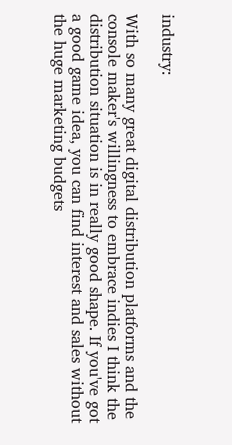industry:

With so many great digital distribution platforms and the console maker's willingness to embrace indies I think the distribution situation is in really good shape. If you've got a good game idea, you can find interest and sales without the huge marketing budgets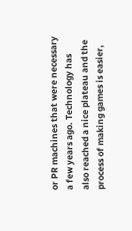or PR machines that were necessary a few years ago. Technology has also reached a nice plateau and the process of making games is easier,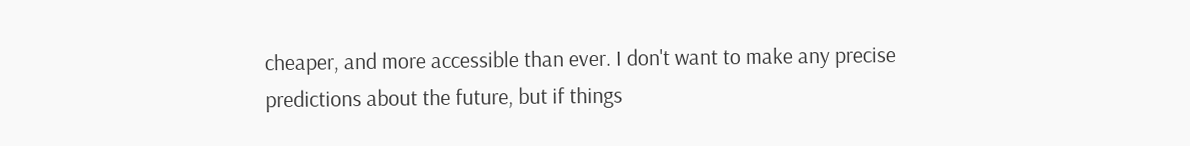cheaper, and more accessible than ever. I don't want to make any precise predictions about the future, but if things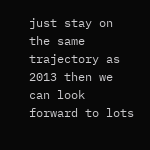just stay on the same trajectory as 2013 then we can look forward to lots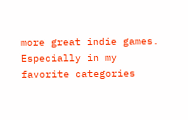more great indie games. Especially in my favorite categories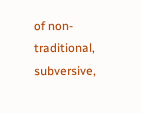of non-traditional, subversive,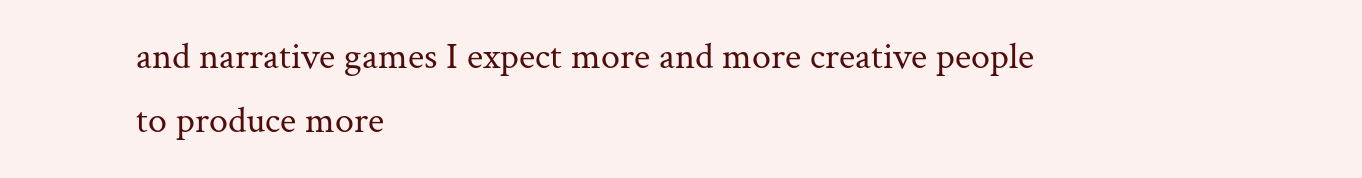and narrative games I expect more and more creative people to produce more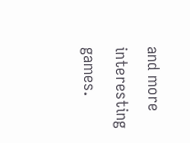and more interesting games.